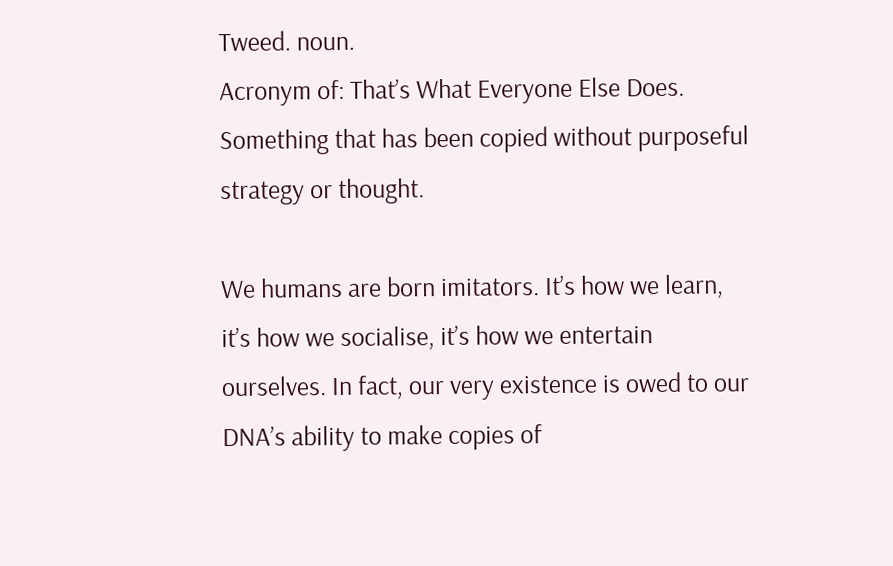Tweed. noun.
Acronym of: That’s What Everyone Else Does.
Something that has been copied without purposeful strategy or thought.

We humans are born imitators. It’s how we learn, it’s how we socialise, it’s how we entertain ourselves. In fact, our very existence is owed to our DNA’s ability to make copies of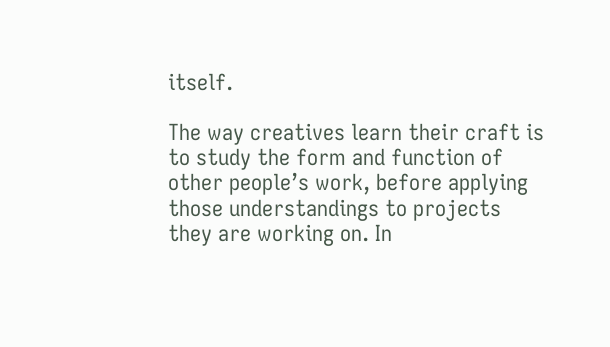itself.

The way creatives learn their craft is to study the form and function of other people’s work, before applying those understandings to projects they are working on. In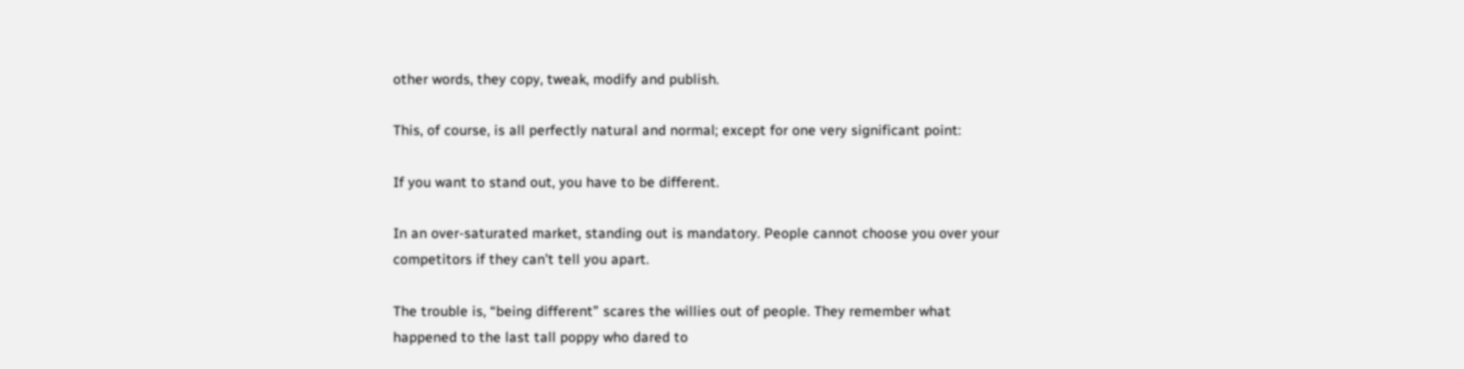other words, they copy, tweak, modify and publish.

This, of course, is all perfectly natural and normal; except for one very significant point:

If you want to stand out, you have to be different.

In an over-saturated market, standing out is mandatory. People cannot choose you over your competitors if they can’t tell you apart.

The trouble is, “being different” scares the willies out of people. They remember what happened to the last tall poppy who dared to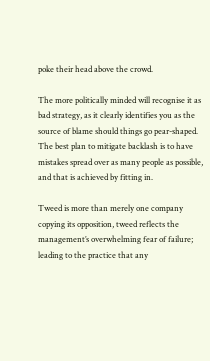poke their head above the crowd.

The more politically minded will recognise it as bad strategy, as it clearly identifies you as the source of blame should things go pear-shaped. The best plan to mitigate backlash is to have mistakes spread over as many people as possible, and that is achieved by fitting in.

Tweed is more than merely one company copying its opposition, tweed reflects the management’s overwhelming fear of failure; leading to the practice that any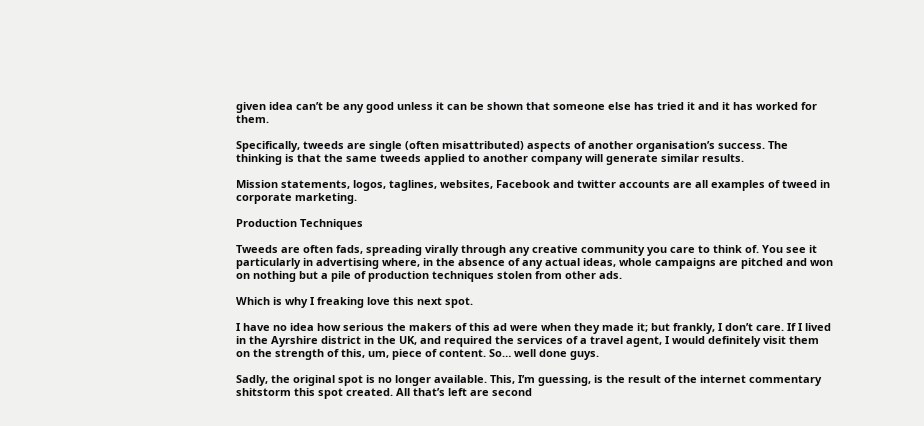given idea can’t be any good unless it can be shown that someone else has tried it and it has worked for them.

Specifically, tweeds are single (often misattributed) aspects of another organisation’s success. The thinking is that the same tweeds applied to another company will generate similar results.

Mission statements, logos, taglines, websites, Facebook and twitter accounts are all examples of tweed in corporate marketing.

Production Techniques

Tweeds are often fads, spreading virally through any creative community you care to think of. You see it particularly in advertising where, in the absence of any actual ideas, whole campaigns are pitched and won on nothing but a pile of production techniques stolen from other ads.

Which is why I freaking love this next spot.

I have no idea how serious the makers of this ad were when they made it; but frankly, I don’t care. If I lived in the Ayrshire district in the UK, and required the services of a travel agent, I would definitely visit them on the strength of this, um, piece of content. So… well done guys.

Sadly, the original spot is no longer available. This, I’m guessing, is the result of the internet commentary shitstorm this spot created. All that’s left are second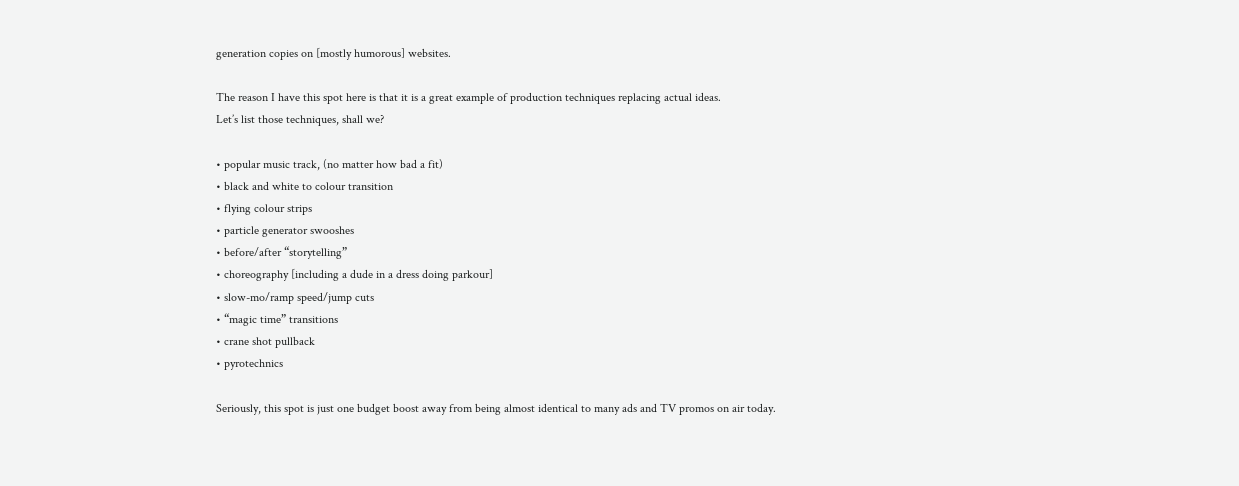generation copies on [mostly humorous] websites.

The reason I have this spot here is that it is a great example of production techniques replacing actual ideas.
Let’s list those techniques, shall we?

• popular music track, (no matter how bad a fit)
• black and white to colour transition
• flying colour strips
• particle generator swooshes
• before/after “storytelling”
• choreography [including a dude in a dress doing parkour]
• slow-mo/ramp speed/jump cuts
• “magic time” transitions
• crane shot pullback
• pyrotechnics

Seriously, this spot is just one budget boost away from being almost identical to many ads and TV promos on air today.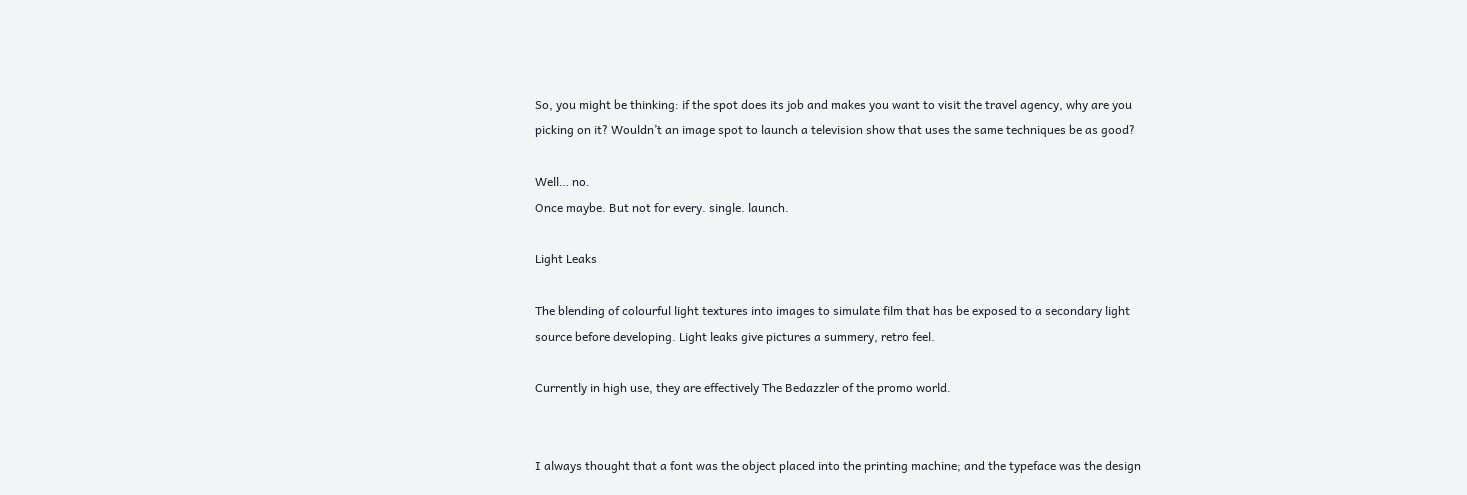So, you might be thinking: if the spot does its job and makes you want to visit the travel agency, why are you picking on it? Wouldn’t an image spot to launch a television show that uses the same techniques be as good?

Well… no.
Once maybe. But not for every. single. launch.

Light Leaks

The blending of colourful light textures into images to simulate film that has be exposed to a secondary light source before developing. Light leaks give pictures a summery, retro feel.

Currently in high use, they are effectively The Bedazzler of the promo world.


I always thought that a font was the object placed into the printing machine; and the typeface was the design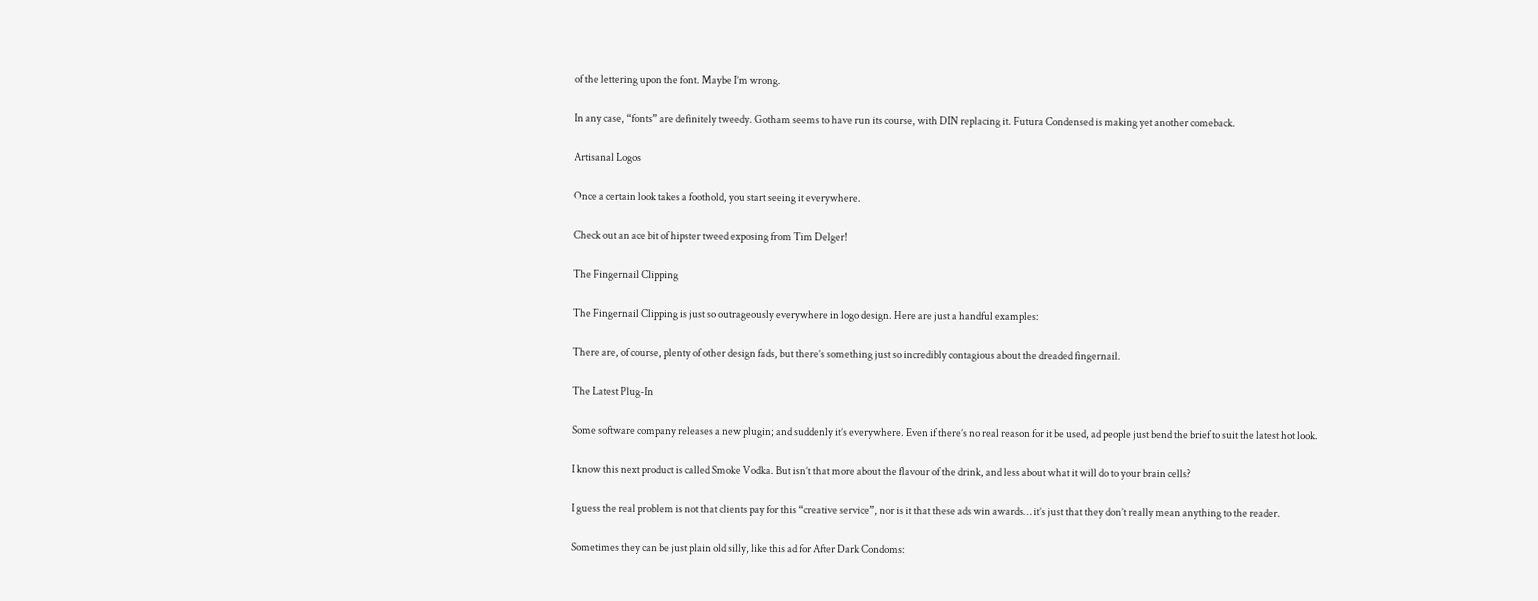of the lettering upon the font. Maybe I’m wrong.

In any case, “fonts” are definitely tweedy. Gotham seems to have run its course, with DIN replacing it. Futura Condensed is making yet another comeback.

Artisanal Logos

Once a certain look takes a foothold, you start seeing it everywhere.

Check out an ace bit of hipster tweed exposing from Tim Delger!

The Fingernail Clipping

The Fingernail Clipping is just so outrageously everywhere in logo design. Here are just a handful examples:

There are, of course, plenty of other design fads, but there’s something just so incredibly contagious about the dreaded fingernail.

The Latest Plug-In

Some software company releases a new plugin; and suddenly it’s everywhere. Even if there’s no real reason for it be used, ad people just bend the brief to suit the latest hot look.

I know this next product is called Smoke Vodka. But isn’t that more about the flavour of the drink, and less about what it will do to your brain cells?

I guess the real problem is not that clients pay for this “creative service”, nor is it that these ads win awards… it’s just that they don’t really mean anything to the reader.

Sometimes they can be just plain old silly, like this ad for After Dark Condoms: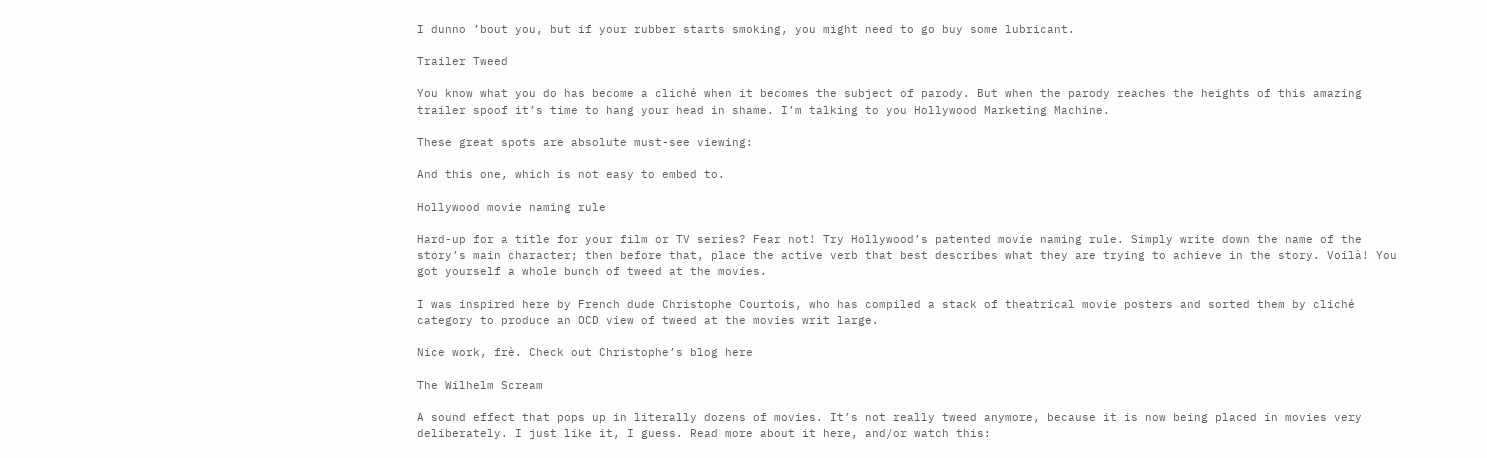I dunno ’bout you, but if your rubber starts smoking, you might need to go buy some lubricant.

Trailer Tweed

You know what you do has become a cliché when it becomes the subject of parody. But when the parody reaches the heights of this amazing trailer spoof it’s time to hang your head in shame. I’m talking to you Hollywood Marketing Machine.

These great spots are absolute must-see viewing:

And this one, which is not easy to embed to.

Hollywood movie naming rule

Hard-up for a title for your film or TV series? Fear not! Try Hollywood’s patented movie naming rule. Simply write down the name of the story’s main character; then before that, place the active verb that best describes what they are trying to achieve in the story. Voilà! You got yourself a whole bunch of tweed at the movies.

I was inspired here by French dude Christophe Courtois, who has compiled a stack of theatrical movie posters and sorted them by cliché category to produce an OCD view of tweed at the movies writ large.

Nice work, frè. Check out Christophe’s blog here

The Wilhelm Scream

A sound effect that pops up in literally dozens of movies. It’s not really tweed anymore, because it is now being placed in movies very deliberately. I just like it, I guess. Read more about it here, and/or watch this: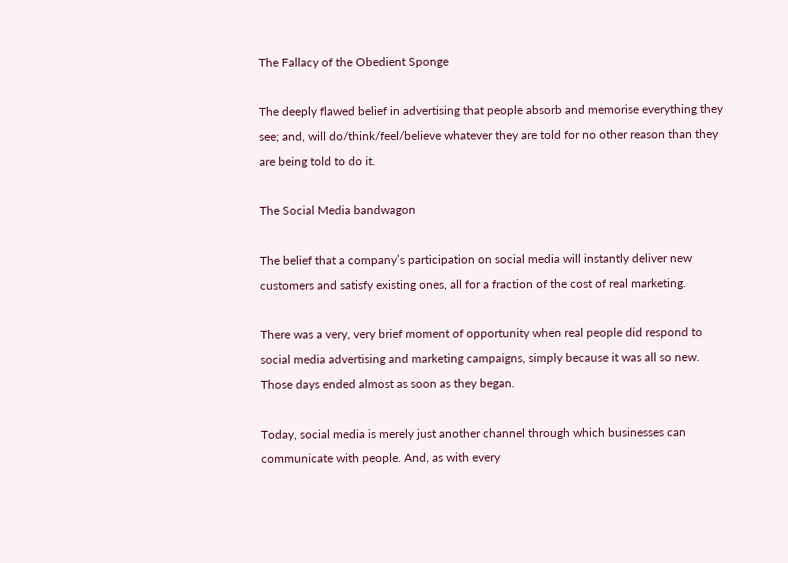The Fallacy of the Obedient Sponge

The deeply flawed belief in advertising that people absorb and memorise everything they see; and, will do/think/feel/believe whatever they are told for no other reason than they are being told to do it.

The Social Media bandwagon

The belief that a company’s participation on social media will instantly deliver new customers and satisfy existing ones, all for a fraction of the cost of real marketing.

There was a very, very brief moment of opportunity when real people did respond to social media advertising and marketing campaigns, simply because it was all so new. Those days ended almost as soon as they began.

Today, social media is merely just another channel through which businesses can communicate with people. And, as with every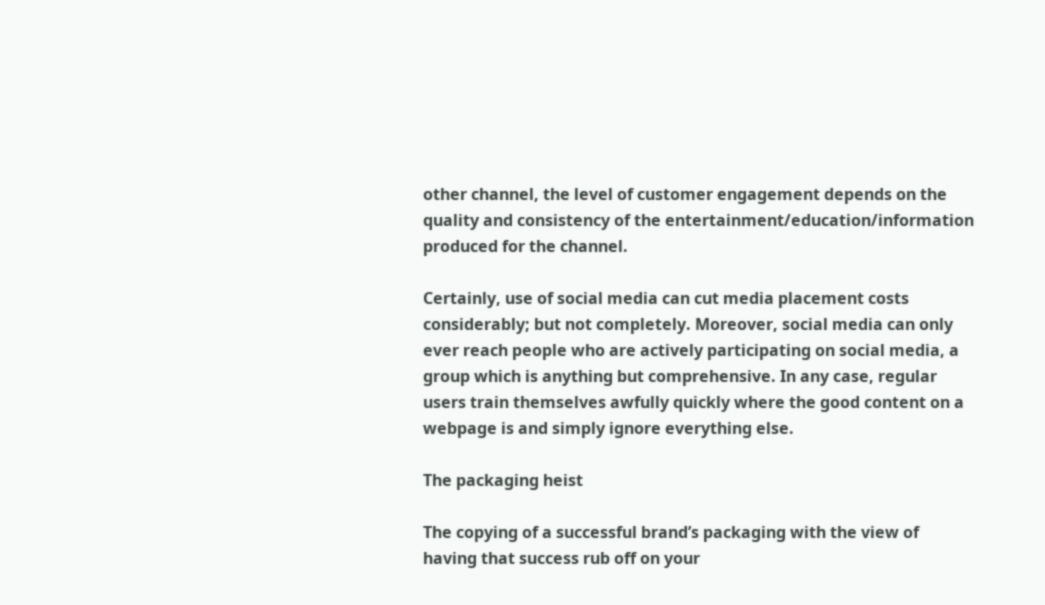other channel, the level of customer engagement depends on the quality and consistency of the entertainment/education/information produced for the channel.

Certainly, use of social media can cut media placement costs considerably; but not completely. Moreover, social media can only ever reach people who are actively participating on social media, a group which is anything but comprehensive. In any case, regular users train themselves awfully quickly where the good content on a webpage is and simply ignore everything else.

The packaging heist

The copying of a successful brand’s packaging with the view of having that success rub off on your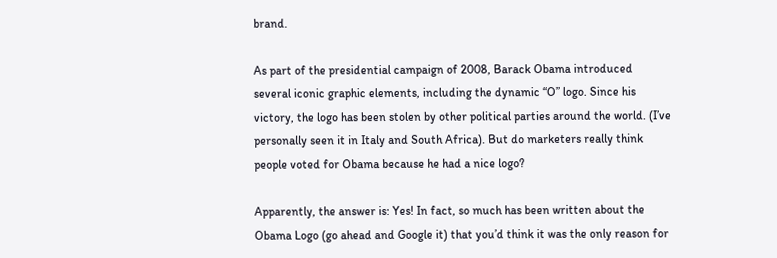brand.

As part of the presidential campaign of 2008, Barack Obama introduced several iconic graphic elements, including the dynamic “O” logo. Since his victory, the logo has been stolen by other political parties around the world. (I’ve personally seen it in Italy and South Africa). But do marketers really think people voted for Obama because he had a nice logo?

Apparently, the answer is: Yes! In fact, so much has been written about the Obama Logo (go ahead and Google it) that you’d think it was the only reason for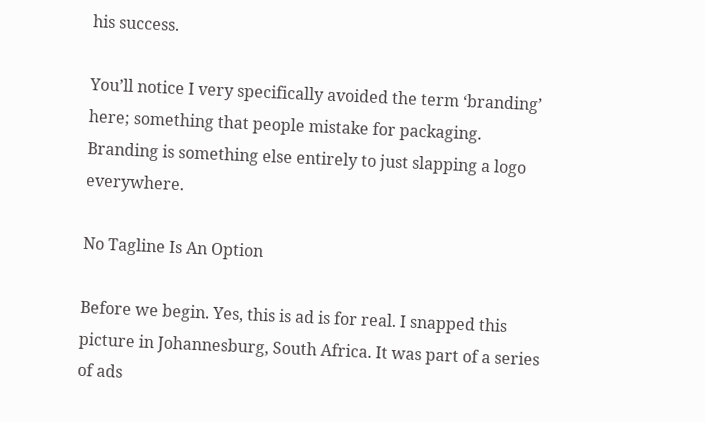his success.

You’ll notice I very specifically avoided the term ‘branding’ here; something that people mistake for packaging. Branding is something else entirely to just slapping a logo everywhere.

No Tagline Is An Option

Before we begin. Yes, this is ad is for real. I snapped this picture in Johannesburg, South Africa. It was part of a series of ads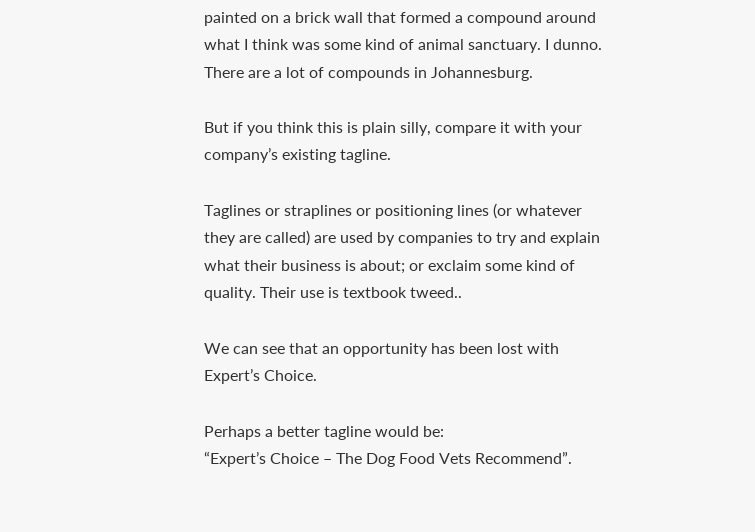painted on a brick wall that formed a compound around what I think was some kind of animal sanctuary. I dunno. There are a lot of compounds in Johannesburg.

But if you think this is plain silly, compare it with your company’s existing tagline.

Taglines or straplines or positioning lines (or whatever they are called) are used by companies to try and explain what their business is about; or exclaim some kind of quality. Their use is textbook tweed..

We can see that an opportunity has been lost with Expert’s Choice.

Perhaps a better tagline would be:
“Expert’s Choice – The Dog Food Vets Recommend”.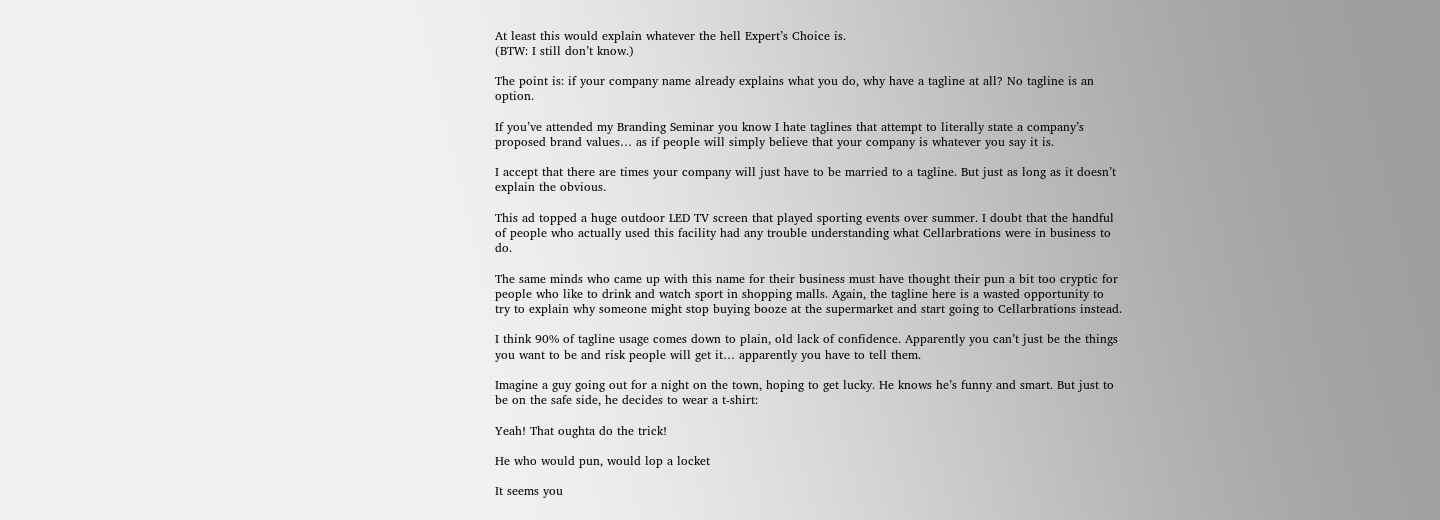At least this would explain whatever the hell Expert’s Choice is.
(BTW: I still don’t know.)

The point is: if your company name already explains what you do, why have a tagline at all? No tagline is an option.

If you’ve attended my Branding Seminar you know I hate taglines that attempt to literally state a company’s proposed brand values… as if people will simply believe that your company is whatever you say it is.

I accept that there are times your company will just have to be married to a tagline. But just as long as it doesn’t explain the obvious.

This ad topped a huge outdoor LED TV screen that played sporting events over summer. I doubt that the handful of people who actually used this facility had any trouble understanding what Cellarbrations were in business to do.

The same minds who came up with this name for their business must have thought their pun a bit too cryptic for people who like to drink and watch sport in shopping malls. Again, the tagline here is a wasted opportunity to try to explain why someone might stop buying booze at the supermarket and start going to Cellarbrations instead.

I think 90% of tagline usage comes down to plain, old lack of confidence. Apparently you can’t just be the things you want to be and risk people will get it… apparently you have to tell them.

Imagine a guy going out for a night on the town, hoping to get lucky. He knows he’s funny and smart. But just to be on the safe side, he decides to wear a t-shirt:

Yeah! That oughta do the trick!

He who would pun, would lop a locket

It seems you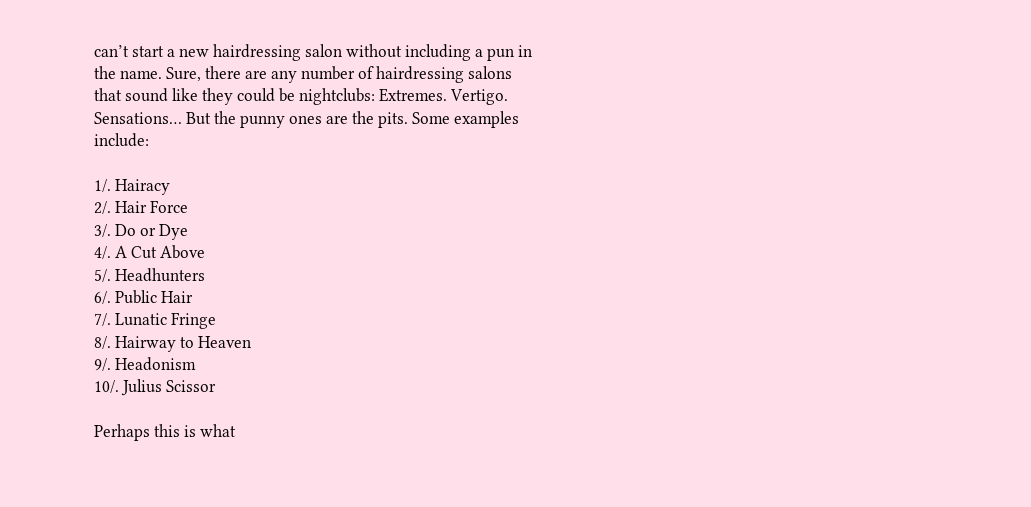can’t start a new hairdressing salon without including a pun in the name. Sure, there are any number of hairdressing salons that sound like they could be nightclubs: Extremes. Vertigo. Sensations… But the punny ones are the pits. Some examples include:

1/. Hairacy
2/. Hair Force
3/. Do or Dye
4/. A Cut Above
5/. Headhunters
6/. Public Hair
7/. Lunatic Fringe
8/. Hairway to Heaven
9/. Headonism
10/. Julius Scissor

Perhaps this is what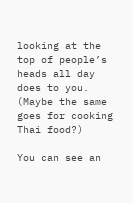looking at the top of people’s heads all day does to you. (Maybe the same goes for cooking Thai food?)

You can see an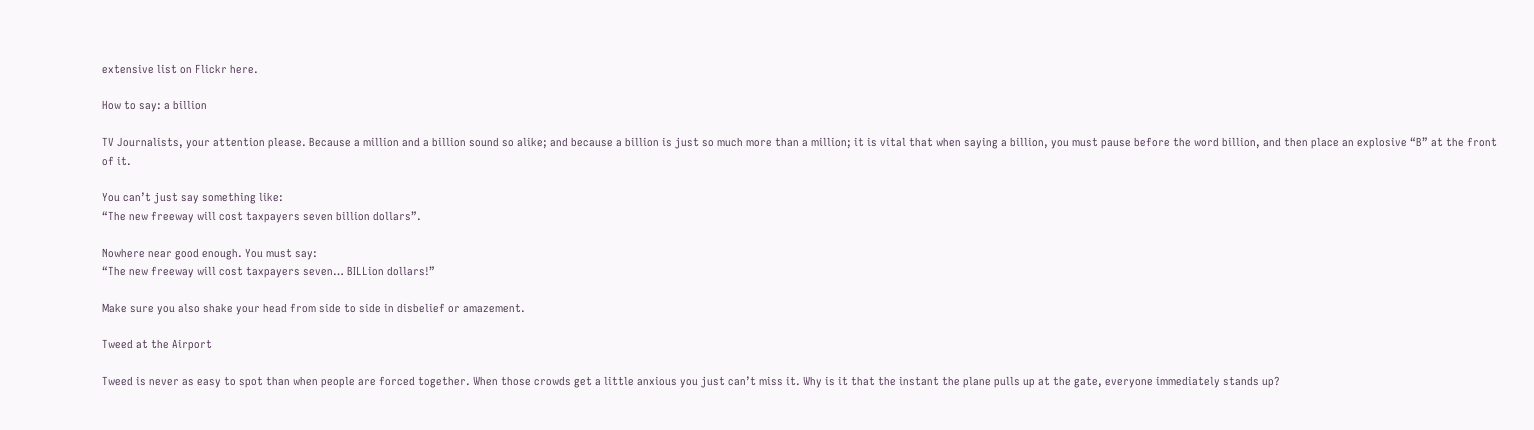extensive list on Flickr here.

How to say: a billion

TV Journalists, your attention please. Because a million and a billion sound so alike; and because a billion is just so much more than a million; it is vital that when saying a billion, you must pause before the word billion, and then place an explosive “B” at the front of it.

You can’t just say something like:
“The new freeway will cost taxpayers seven billion dollars”.

Nowhere near good enough. You must say:
“The new freeway will cost taxpayers seven… BILLion dollars!”

Make sure you also shake your head from side to side in disbelief or amazement.

Tweed at the Airport

Tweed is never as easy to spot than when people are forced together. When those crowds get a little anxious you just can’t miss it. Why is it that the instant the plane pulls up at the gate, everyone immediately stands up?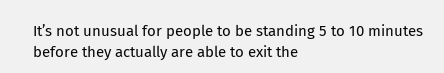It’s not unusual for people to be standing 5 to 10 minutes before they actually are able to exit the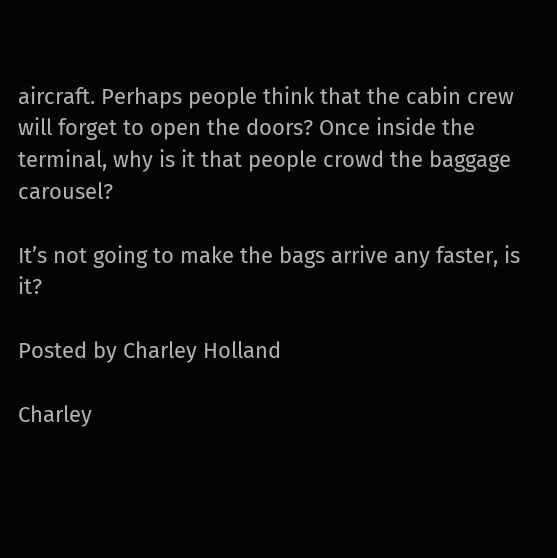aircraft. Perhaps people think that the cabin crew will forget to open the doors? Once inside the terminal, why is it that people crowd the baggage carousel?

It’s not going to make the bags arrive any faster, is it?

Posted by Charley Holland

Charley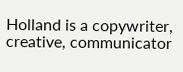Holland is a copywriter, creative, communicator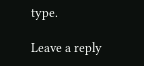type.

Leave a reply